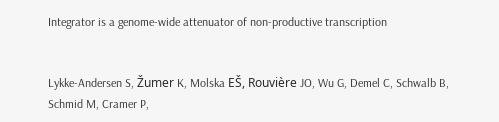Integrator is a genome-wide attenuator of non-productive transcription


Lykke-Andersen S, Žumer K, Molska EŠ, Rouvière JO, Wu G, Demel C, Schwalb B, Schmid M, Cramer P,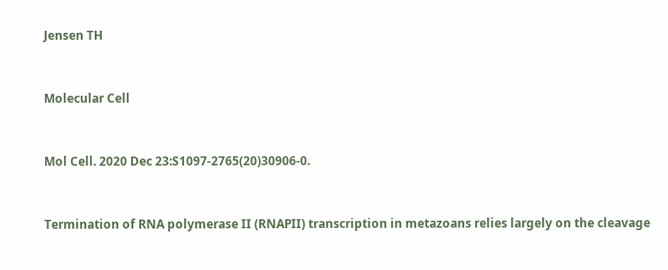Jensen TH


Molecular Cell


Mol Cell. 2020 Dec 23:S1097-2765(20)30906-0.


Termination of RNA polymerase II (RNAPII) transcription in metazoans relies largely on the cleavage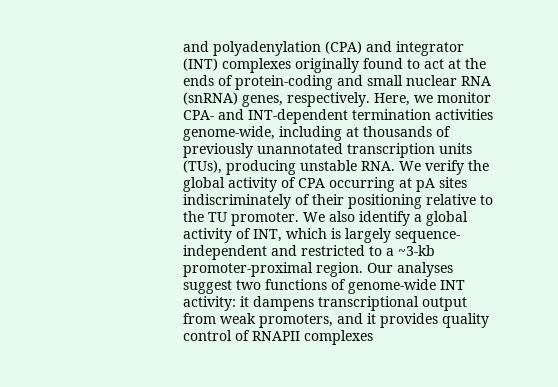and polyadenylation (CPA) and integrator (INT) complexes originally found to act at the ends of protein-coding and small nuclear RNA (snRNA) genes, respectively. Here, we monitor CPA- and INT-dependent termination activities genome-wide, including at thousands of previously unannotated transcription units (TUs), producing unstable RNA. We verify the global activity of CPA occurring at pA sites indiscriminately of their positioning relative to the TU promoter. We also identify a global activity of INT, which is largely sequence-independent and restricted to a ~3-kb promoter-proximal region. Our analyses suggest two functions of genome-wide INT activity: it dampens transcriptional output from weak promoters, and it provides quality control of RNAPII complexes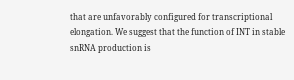that are unfavorably configured for transcriptional elongation. We suggest that the function of INT in stable snRNA production is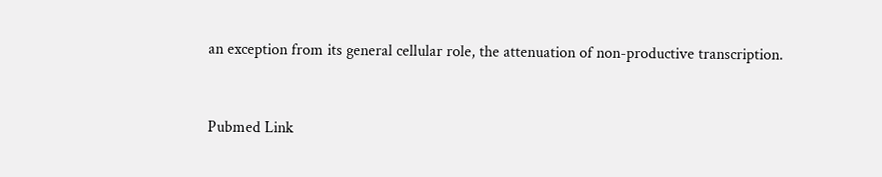an exception from its general cellular role, the attenuation of non-productive transcription.



Pubmed Link